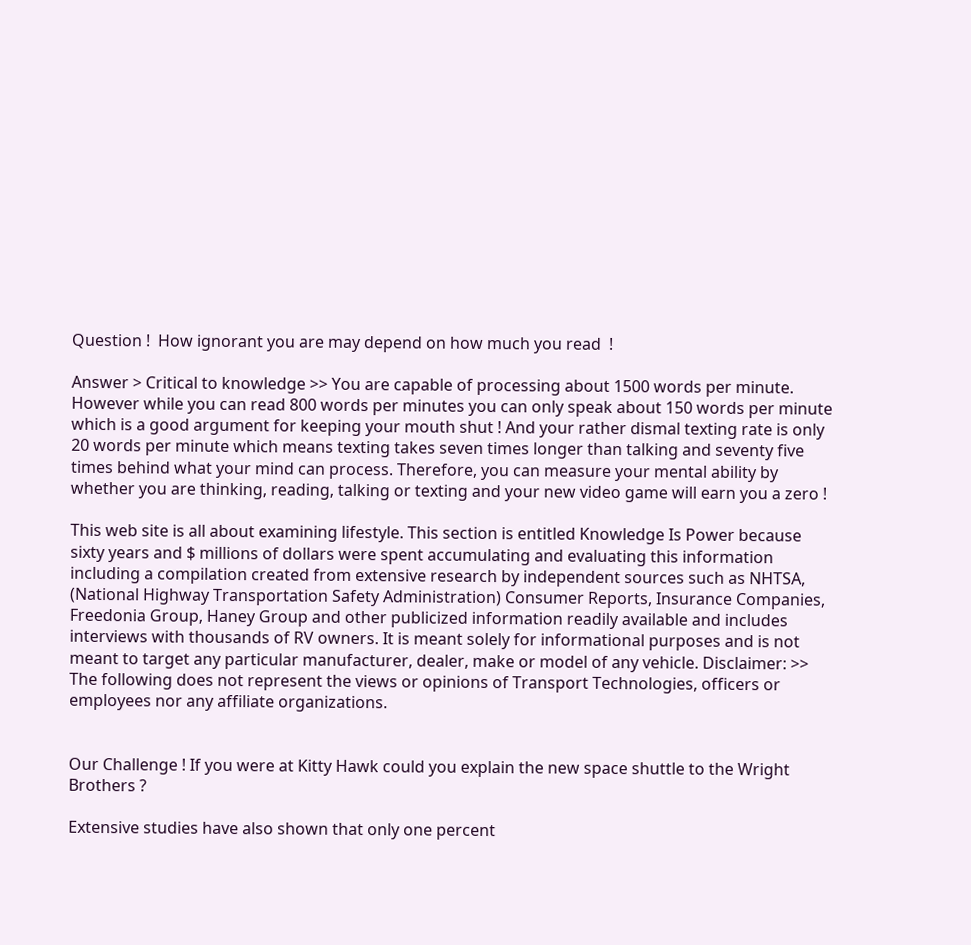Question !  How ignorant you are may depend on how much you read  !

Answer > Critical to knowledge >> You are capable of processing about 1500 words per minute. However while you can read 800 words per minutes you can only speak about 150 words per minute which is a good argument for keeping your mouth shut ! And your rather dismal texting rate is only 20 words per minute which means texting takes seven times longer than talking and seventy five times behind what your mind can process. Therefore, you can measure your mental ability by whether you are thinking, reading, talking or texting and your new video game will earn you a zero !

This web site is all about examining lifestyle. This section is entitled Knowledge Is Power because sixty years and $ millions of dollars were spent accumulating and evaluating this information including a compilation created from extensive research by independent sources such as NHTSA, (National Highway Transportation Safety Administration) Consumer Reports, Insurance Companies, Freedonia Group, Haney Group and other publicized information readily available and includes interviews with thousands of RV owners. It is meant solely for informational purposes and is not meant to target any particular manufacturer, dealer, make or model of any vehicle. Disclaimer: >> The following does not represent the views or opinions of Transport Technologies, officers or employees nor any affiliate organizations.


Our Challenge ! If you were at Kitty Hawk could you explain the new space shuttle to the Wright Brothers ?

Extensive studies have also shown that only one percent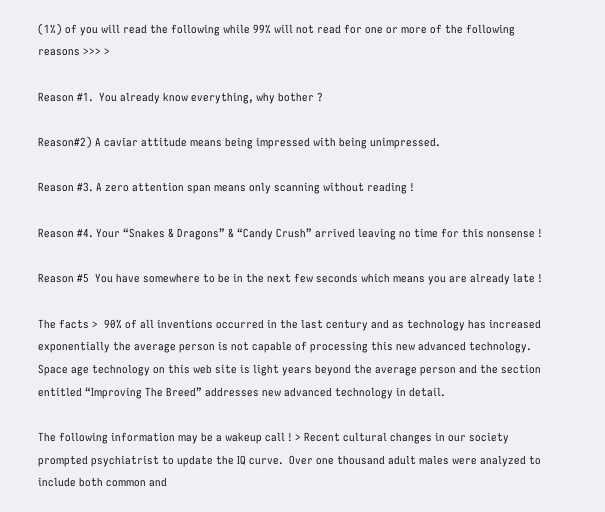(1%) of you will read the following while 99% will not read for one or more of the following reasons >>> >

Reason #1.  You already know everything, why bother ?

Reason#2) A caviar attitude means being impressed with being unimpressed.

Reason #3. A zero attention span means only scanning without reading !

Reason #4. Your “Snakes & Dragons” & “Candy Crush” arrived leaving no time for this nonsense !

Reason #5  You have somewhere to be in the next few seconds which means you are already late !

The facts >  90% of all inventions occurred in the last century and as technology has increased exponentially the average person is not capable of processing this new advanced technology.  Space age technology on this web site is light years beyond the average person and the section entitled “Improving The Breed” addresses new advanced technology in detail.

The following information may be a wakeup call ! > Recent cultural changes in our society prompted psychiatrist to update the IQ curve.  Over one thousand adult males were analyzed to include both common and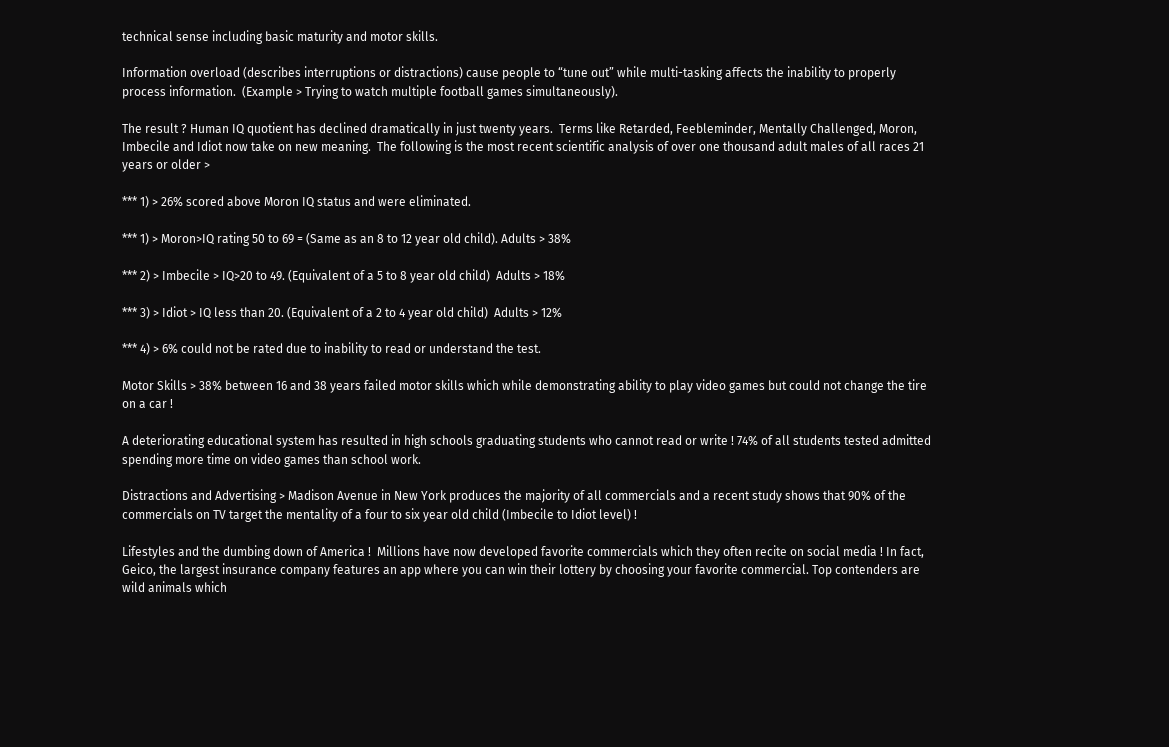technical sense including basic maturity and motor skills.

Information overload (describes interruptions or distractions) cause people to “tune out” while multi-tasking affects the inability to properly process information.  (Example > Trying to watch multiple football games simultaneously).

The result ? Human IQ quotient has declined dramatically in just twenty years.  Terms like Retarded, Feebleminder, Mentally Challenged, Moron, Imbecile and Idiot now take on new meaning.  The following is the most recent scientific analysis of over one thousand adult males of all races 21 years or older >

*** 1) > 26% scored above Moron IQ status and were eliminated.

*** 1) > Moron>IQ rating 50 to 69 = (Same as an 8 to 12 year old child). Adults > 38%

*** 2) > Imbecile > IQ>20 to 49. (Equivalent of a 5 to 8 year old child)  Adults > 18%

*** 3) > Idiot > IQ less than 20. (Equivalent of a 2 to 4 year old child)  Adults > 12%

*** 4) > 6% could not be rated due to inability to read or understand the test.

Motor Skills > 38% between 16 and 38 years failed motor skills which while demonstrating ability to play video games but could not change the tire on a car !

A deteriorating educational system has resulted in high schools graduating students who cannot read or write ! 74% of all students tested admitted spending more time on video games than school work.

Distractions and Advertising > Madison Avenue in New York produces the majority of all commercials and a recent study shows that 90% of the commercials on TV target the mentality of a four to six year old child (Imbecile to Idiot level) !

Lifestyles and the dumbing down of America !  Millions have now developed favorite commercials which they often recite on social media ! In fact, Geico, the largest insurance company features an app where you can win their lottery by choosing your favorite commercial. Top contenders are wild animals which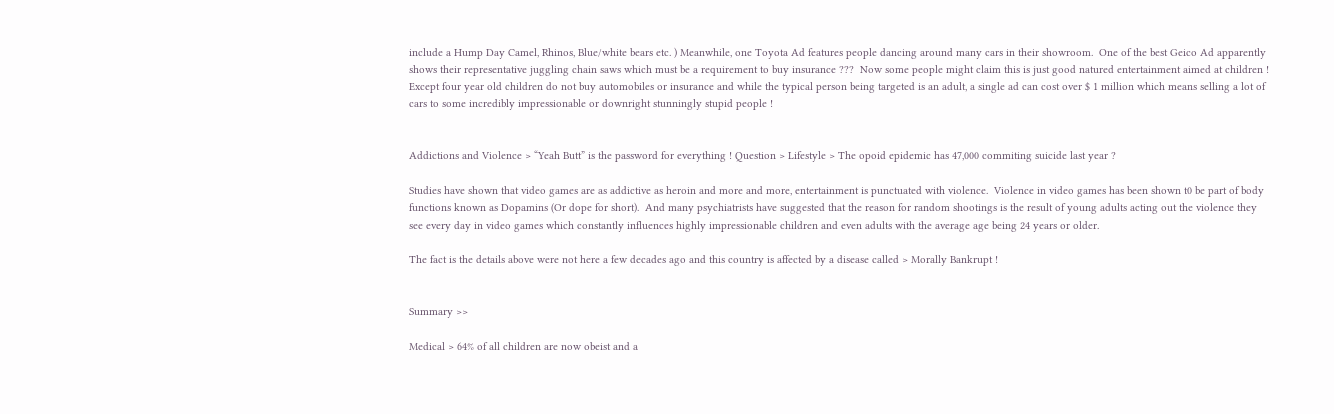include a Hump Day Camel, Rhinos, Blue/white bears etc. ) Meanwhile, one Toyota Ad features people dancing around many cars in their showroom.  One of the best Geico Ad apparently shows their representative juggling chain saws which must be a requirement to buy insurance ???  Now some people might claim this is just good natured entertainment aimed at children ! Except four year old children do not buy automobiles or insurance and while the typical person being targeted is an adult, a single ad can cost over $ 1 million which means selling a lot of cars to some incredibly impressionable or downright stunningly stupid people !


Addictions and Violence > “Yeah Butt” is the password for everything ! Question > Lifestyle > The opoid epidemic has 47,000 commiting suicide last year ?

Studies have shown that video games are as addictive as heroin and more and more, entertainment is punctuated with violence.  Violence in video games has been shown t0 be part of body functions known as Dopamins (Or dope for short).  And many psychiatrists have suggested that the reason for random shootings is the result of young adults acting out the violence they see every day in video games which constantly influences highly impressionable children and even adults with the average age being 24 years or older.

The fact is the details above were not here a few decades ago and this country is affected by a disease called > Morally Bankrupt !


Summary >>

Medical > 64% of all children are now obeist and a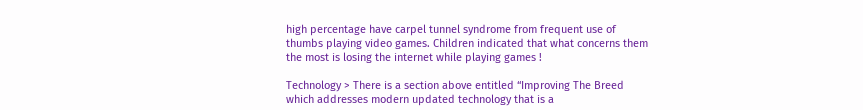high percentage have carpel tunnel syndrome from frequent use of thumbs playing video games. Children indicated that what concerns them the most is losing the internet while playing games !

Technology > There is a section above entitled “Improving The Breed which addresses modern updated technology that is a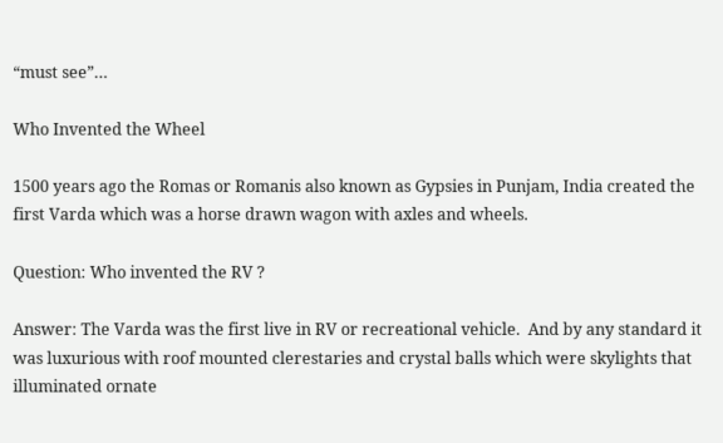“must see”…

Who Invented the Wheel

1500 years ago the Romas or Romanis also known as Gypsies in Punjam, India created the first Varda which was a horse drawn wagon with axles and wheels.

Question: Who invented the RV ?

Answer: The Varda was the first live in RV or recreational vehicle.  And by any standard it was luxurious with roof mounted clerestaries and crystal balls which were skylights that illuminated ornate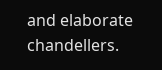and elaborate chandellers.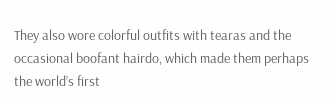They also wore colorful outfits with tearas and the occasional boofant hairdo, which made them perhaps the world’s first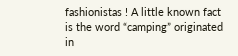fashionistas ! A little known fact is the word “camping” originated in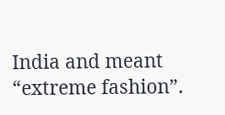India and meant “extreme fashion”.